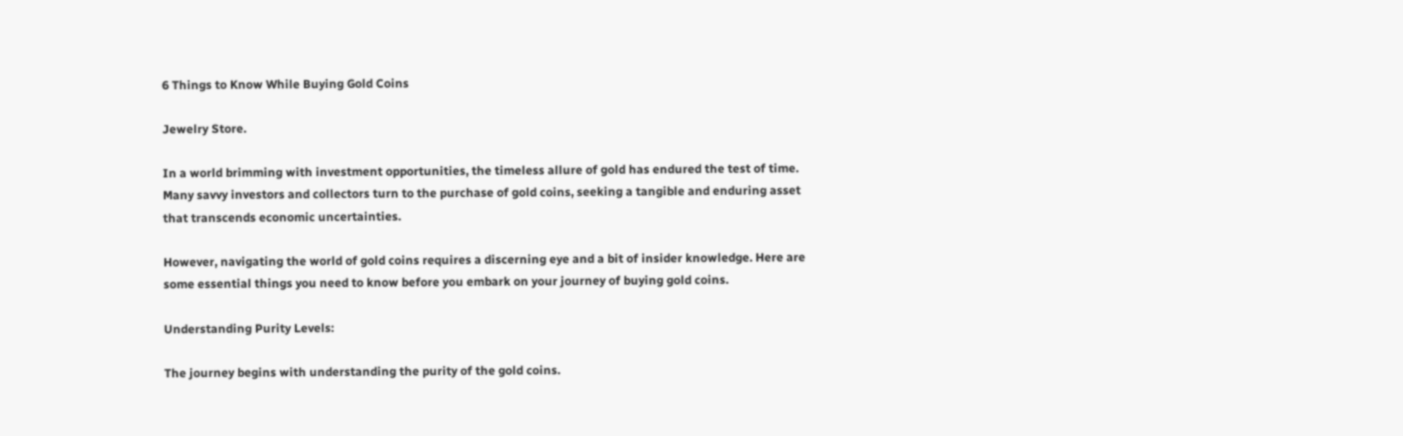6 Things to Know While Buying Gold Coins

Jewelry Store.

In a world brimming with investment opportunities, the timeless allure of gold has endured the test of time. Many savvy investors and collectors turn to the purchase of gold coins, seeking a tangible and enduring asset that transcends economic uncertainties.

However, navigating the world of gold coins requires a discerning eye and a bit of insider knowledge. Here are some essential things you need to know before you embark on your journey of buying gold coins.

Understanding Purity Levels:

The journey begins with understanding the purity of the gold coins.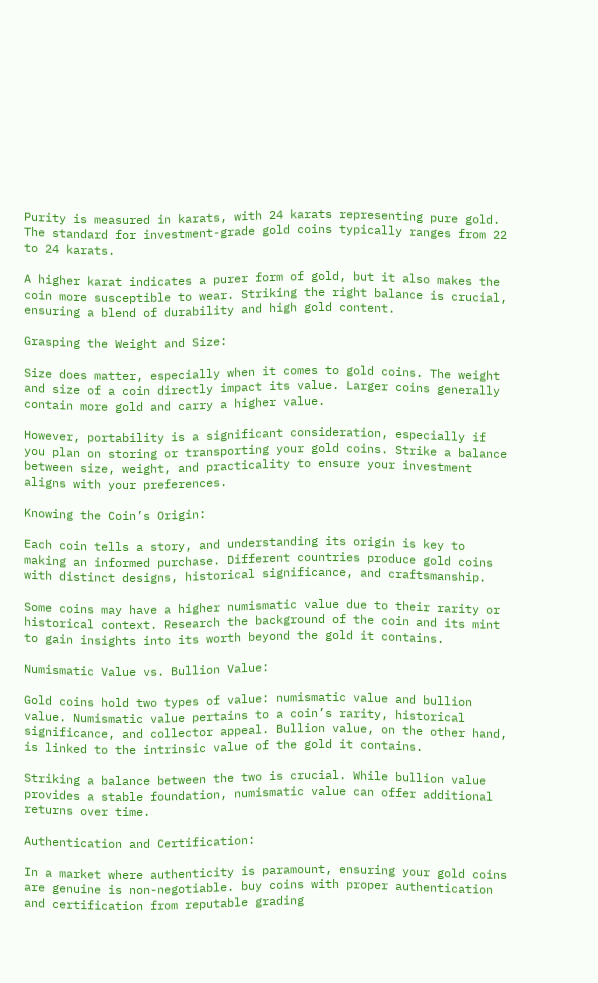Purity is measured in karats, with 24 karats representing pure gold. The standard for investment-grade gold coins typically ranges from 22 to 24 karats.

A higher karat indicates a purer form of gold, but it also makes the coin more susceptible to wear. Striking the right balance is crucial, ensuring a blend of durability and high gold content.

Grasping the Weight and Size:

Size does matter, especially when it comes to gold coins. The weight and size of a coin directly impact its value. Larger coins generally contain more gold and carry a higher value.

However, portability is a significant consideration, especially if you plan on storing or transporting your gold coins. Strike a balance between size, weight, and practicality to ensure your investment aligns with your preferences.

Knowing the Coin’s Origin:

Each coin tells a story, and understanding its origin is key to making an informed purchase. Different countries produce gold coins with distinct designs, historical significance, and craftsmanship.

Some coins may have a higher numismatic value due to their rarity or historical context. Research the background of the coin and its mint to gain insights into its worth beyond the gold it contains.

Numismatic Value vs. Bullion Value:

Gold coins hold two types of value: numismatic value and bullion value. Numismatic value pertains to a coin’s rarity, historical significance, and collector appeal. Bullion value, on the other hand, is linked to the intrinsic value of the gold it contains.

Striking a balance between the two is crucial. While bullion value provides a stable foundation, numismatic value can offer additional returns over time.

Authentication and Certification:

In a market where authenticity is paramount, ensuring your gold coins are genuine is non-negotiable. buy coins with proper authentication and certification from reputable grading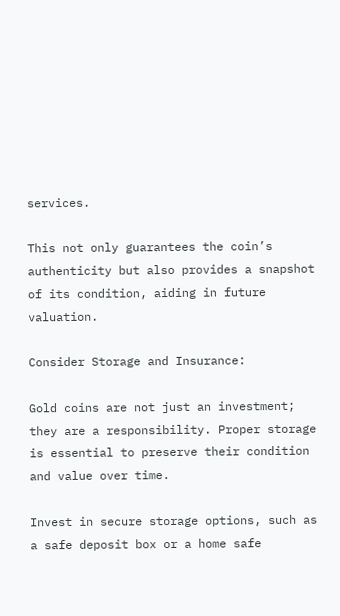services.

This not only guarantees the coin’s authenticity but also provides a snapshot of its condition, aiding in future valuation.

Consider Storage and Insurance:

Gold coins are not just an investment; they are a responsibility. Proper storage is essential to preserve their condition and value over time.

Invest in secure storage options, such as a safe deposit box or a home safe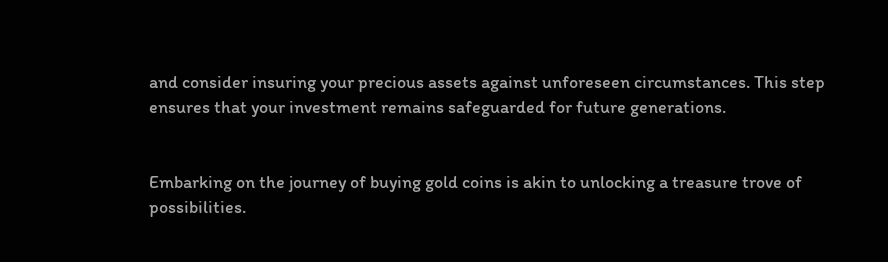and consider insuring your precious assets against unforeseen circumstances. This step ensures that your investment remains safeguarded for future generations.


Embarking on the journey of buying gold coins is akin to unlocking a treasure trove of possibilities.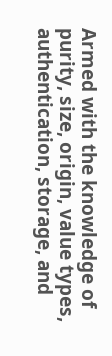Armed with the knowledge of purity, size, origin, value types, authentication, storage, and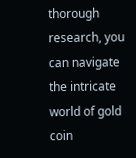thorough research, you can navigate the intricate world of gold coin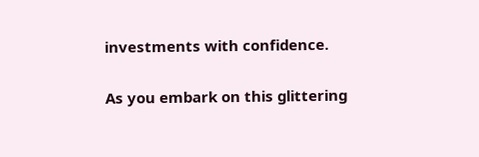investments with confidence.

As you embark on this glittering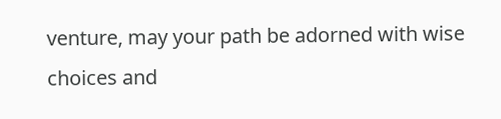venture, may your path be adorned with wise choices and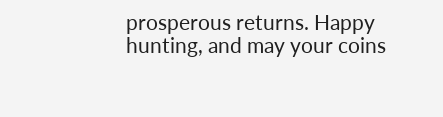prosperous returns. Happy hunting, and may your coins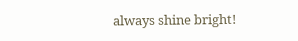always shine bright!